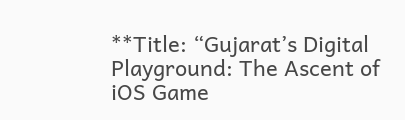**Title: “Gujarat’s Digital Playground: The Ascent of iOS Game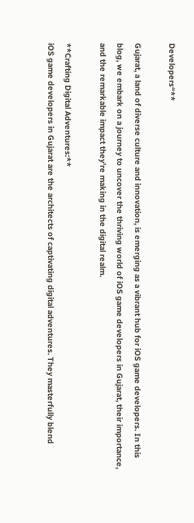Developers“**

Gujarat, a land of diverse culture and innovation, is emerging as a vibrant hub for iOS game developers. In this blog, we embark on a journey to uncover the thriving world of iOS game developers in Gujarat, their importance, and the remarkable impact they’re making in the digital realm.

**Crafting Digital Adventures:**
iOS game developers in Gujarat are the architects of captivating digital adventures. They masterfully blend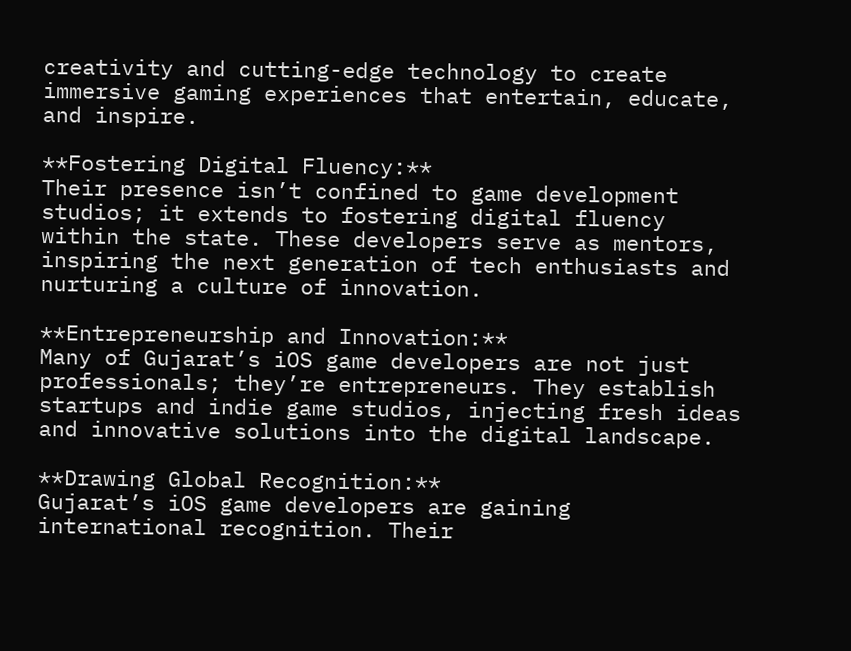creativity and cutting-edge technology to create immersive gaming experiences that entertain, educate, and inspire.

**Fostering Digital Fluency:**
Their presence isn’t confined to game development studios; it extends to fostering digital fluency within the state. These developers serve as mentors, inspiring the next generation of tech enthusiasts and nurturing a culture of innovation.

**Entrepreneurship and Innovation:**
Many of Gujarat’s iOS game developers are not just professionals; they’re entrepreneurs. They establish startups and indie game studios, injecting fresh ideas and innovative solutions into the digital landscape.

**Drawing Global Recognition:**
Gujarat’s iOS game developers are gaining international recognition. Their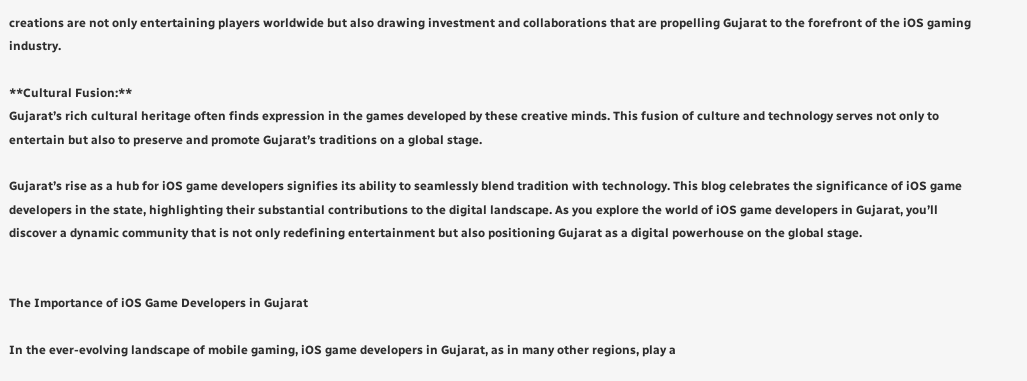creations are not only entertaining players worldwide but also drawing investment and collaborations that are propelling Gujarat to the forefront of the iOS gaming industry.

**Cultural Fusion:**
Gujarat’s rich cultural heritage often finds expression in the games developed by these creative minds. This fusion of culture and technology serves not only to entertain but also to preserve and promote Gujarat’s traditions on a global stage.

Gujarat’s rise as a hub for iOS game developers signifies its ability to seamlessly blend tradition with technology. This blog celebrates the significance of iOS game developers in the state, highlighting their substantial contributions to the digital landscape. As you explore the world of iOS game developers in Gujarat, you’ll discover a dynamic community that is not only redefining entertainment but also positioning Gujarat as a digital powerhouse on the global stage.


The Importance of iOS Game Developers in Gujarat

In the ever-evolving landscape of mobile gaming, iOS game developers in Gujarat, as in many other regions, play a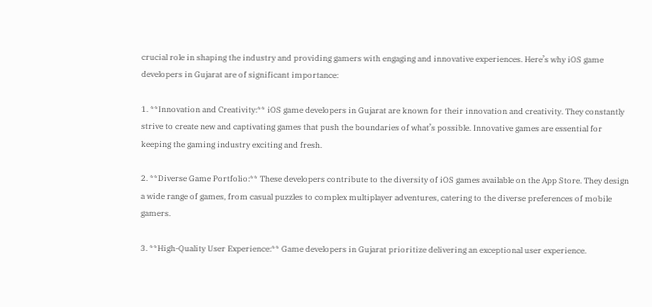crucial role in shaping the industry and providing gamers with engaging and innovative experiences. Here’s why iOS game developers in Gujarat are of significant importance:

1. **Innovation and Creativity:** iOS game developers in Gujarat are known for their innovation and creativity. They constantly strive to create new and captivating games that push the boundaries of what’s possible. Innovative games are essential for keeping the gaming industry exciting and fresh.

2. **Diverse Game Portfolio:** These developers contribute to the diversity of iOS games available on the App Store. They design a wide range of games, from casual puzzles to complex multiplayer adventures, catering to the diverse preferences of mobile gamers.

3. **High-Quality User Experience:** Game developers in Gujarat prioritize delivering an exceptional user experience.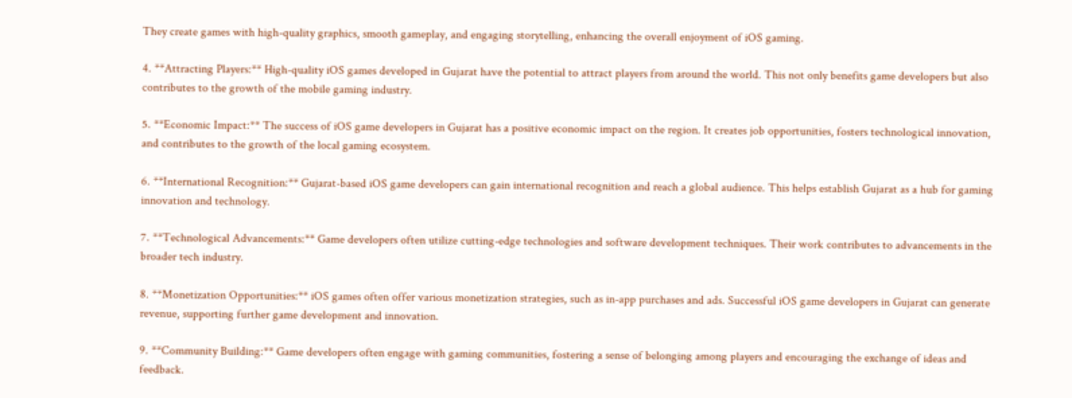They create games with high-quality graphics, smooth gameplay, and engaging storytelling, enhancing the overall enjoyment of iOS gaming.

4. **Attracting Players:** High-quality iOS games developed in Gujarat have the potential to attract players from around the world. This not only benefits game developers but also contributes to the growth of the mobile gaming industry.

5. **Economic Impact:** The success of iOS game developers in Gujarat has a positive economic impact on the region. It creates job opportunities, fosters technological innovation, and contributes to the growth of the local gaming ecosystem.

6. **International Recognition:** Gujarat-based iOS game developers can gain international recognition and reach a global audience. This helps establish Gujarat as a hub for gaming innovation and technology.

7. **Technological Advancements:** Game developers often utilize cutting-edge technologies and software development techniques. Their work contributes to advancements in the broader tech industry.

8. **Monetization Opportunities:** iOS games often offer various monetization strategies, such as in-app purchases and ads. Successful iOS game developers in Gujarat can generate revenue, supporting further game development and innovation.

9. **Community Building:** Game developers often engage with gaming communities, fostering a sense of belonging among players and encouraging the exchange of ideas and feedback.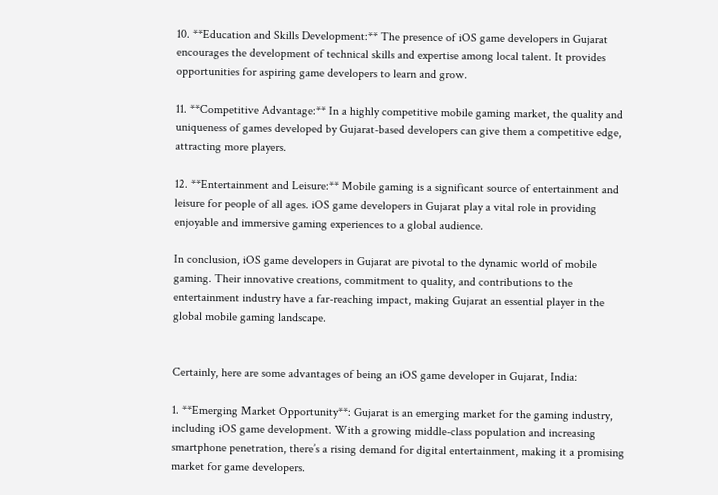10. **Education and Skills Development:** The presence of iOS game developers in Gujarat encourages the development of technical skills and expertise among local talent. It provides opportunities for aspiring game developers to learn and grow.

11. **Competitive Advantage:** In a highly competitive mobile gaming market, the quality and uniqueness of games developed by Gujarat-based developers can give them a competitive edge, attracting more players.

12. **Entertainment and Leisure:** Mobile gaming is a significant source of entertainment and leisure for people of all ages. iOS game developers in Gujarat play a vital role in providing enjoyable and immersive gaming experiences to a global audience.

In conclusion, iOS game developers in Gujarat are pivotal to the dynamic world of mobile gaming. Their innovative creations, commitment to quality, and contributions to the entertainment industry have a far-reaching impact, making Gujarat an essential player in the global mobile gaming landscape.


Certainly, here are some advantages of being an iOS game developer in Gujarat, India:

1. **Emerging Market Opportunity**: Gujarat is an emerging market for the gaming industry, including iOS game development. With a growing middle-class population and increasing smartphone penetration, there’s a rising demand for digital entertainment, making it a promising market for game developers.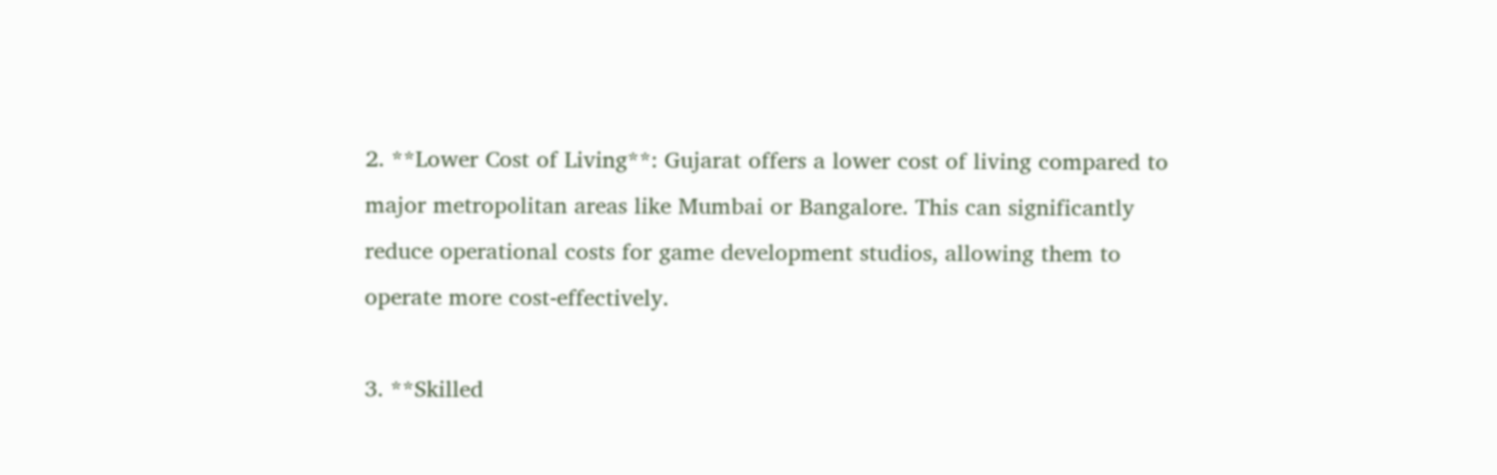2. **Lower Cost of Living**: Gujarat offers a lower cost of living compared to major metropolitan areas like Mumbai or Bangalore. This can significantly reduce operational costs for game development studios, allowing them to operate more cost-effectively.

3. **Skilled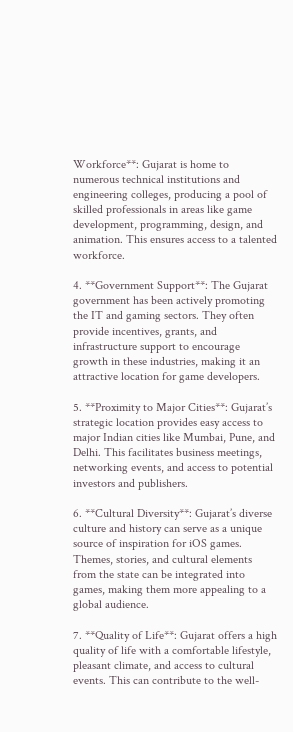Workforce**: Gujarat is home to numerous technical institutions and engineering colleges, producing a pool of skilled professionals in areas like game development, programming, design, and animation. This ensures access to a talented workforce.

4. **Government Support**: The Gujarat government has been actively promoting the IT and gaming sectors. They often provide incentives, grants, and infrastructure support to encourage growth in these industries, making it an attractive location for game developers.

5. **Proximity to Major Cities**: Gujarat’s strategic location provides easy access to major Indian cities like Mumbai, Pune, and Delhi. This facilitates business meetings, networking events, and access to potential investors and publishers.

6. **Cultural Diversity**: Gujarat’s diverse culture and history can serve as a unique source of inspiration for iOS games. Themes, stories, and cultural elements from the state can be integrated into games, making them more appealing to a global audience.

7. **Quality of Life**: Gujarat offers a high quality of life with a comfortable lifestyle, pleasant climate, and access to cultural events. This can contribute to the well-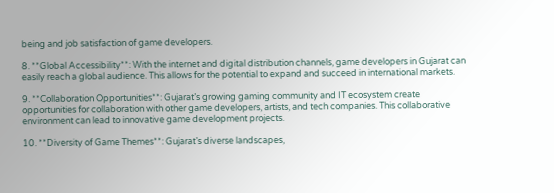being and job satisfaction of game developers.

8. **Global Accessibility**: With the internet and digital distribution channels, game developers in Gujarat can easily reach a global audience. This allows for the potential to expand and succeed in international markets.

9. **Collaboration Opportunities**: Gujarat’s growing gaming community and IT ecosystem create opportunities for collaboration with other game developers, artists, and tech companies. This collaborative environment can lead to innovative game development projects.

10. **Diversity of Game Themes**: Gujarat’s diverse landscapes,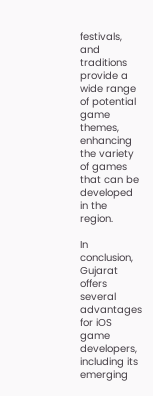festivals, and traditions provide a wide range of potential game themes, enhancing the variety of games that can be developed in the region.

In conclusion, Gujarat offers several advantages for iOS game developers, including its emerging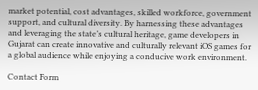market potential, cost advantages, skilled workforce, government support, and cultural diversity. By harnessing these advantages and leveraging the state’s cultural heritage, game developers in Gujarat can create innovative and culturally relevant iOS games for a global audience while enjoying a conducive work environment.

Contact Form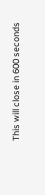This will close in 600 seconds